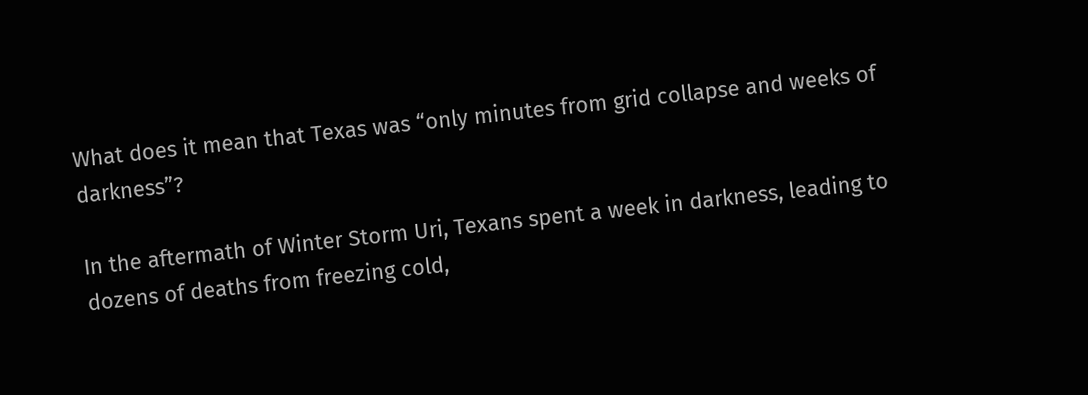What does it mean that Texas was “only minutes from grid collapse and weeks of darkness”?

In the aftermath of Winter Storm Uri, Texans spent a week in darkness, leading to dozens of deaths from freezing cold,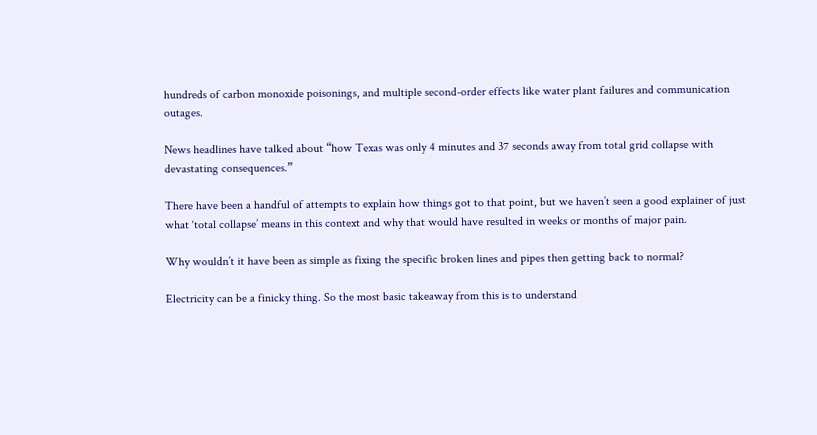hundreds of carbon monoxide poisonings, and multiple second-order effects like water plant failures and communication outages.

News headlines have talked about “how Texas was only 4 minutes and 37 seconds away from total grid collapse with devastating consequences.”

There have been a handful of attempts to explain how things got to that point, but we haven’t seen a good explainer of just what ‘total collapse’ means in this context and why that would have resulted in weeks or months of major pain.

Why wouldn’t it have been as simple as fixing the specific broken lines and pipes then getting back to normal?

Electricity can be a finicky thing. So the most basic takeaway from this is to understand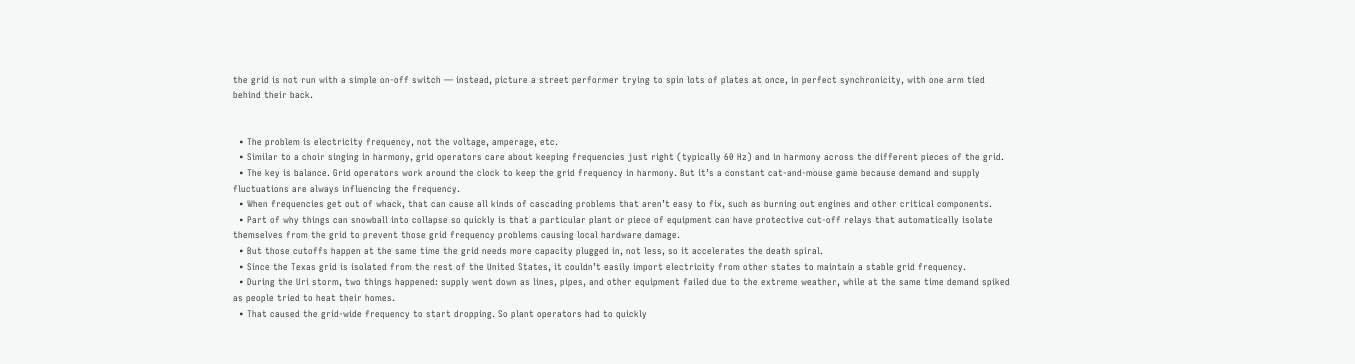the grid is not run with a simple on-off switch — instead, picture a street performer trying to spin lots of plates at once, in perfect synchronicity, with one arm tied behind their back.


  • The problem is electricity frequency, not the voltage, amperage, etc.
  • Similar to a choir singing in harmony, grid operators care about keeping frequencies just right (typically 60 Hz) and in harmony across the different pieces of the grid.
  • The key is balance. Grid operators work around the clock to keep the grid frequency in harmony. But it’s a constant cat-and-mouse game because demand and supply fluctuations are always influencing the frequency.
  • When frequencies get out of whack, that can cause all kinds of cascading problems that aren’t easy to fix, such as burning out engines and other critical components.
  • Part of why things can snowball into collapse so quickly is that a particular plant or piece of equipment can have protective cut-off relays that automatically isolate themselves from the grid to prevent those grid frequency problems causing local hardware damage.
  • But those cutoffs happen at the same time the grid needs more capacity plugged in, not less, so it accelerates the death spiral.
  • Since the Texas grid is isolated from the rest of the United States, it couldn’t easily import electricity from other states to maintain a stable grid frequency.
  • During the Uri storm, two things happened: supply went down as lines, pipes, and other equipment failed due to the extreme weather, while at the same time demand spiked as people tried to heat their homes.
  • That caused the grid-wide frequency to start dropping. So plant operators had to quickly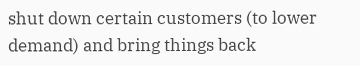shut down certain customers (to lower demand) and bring things back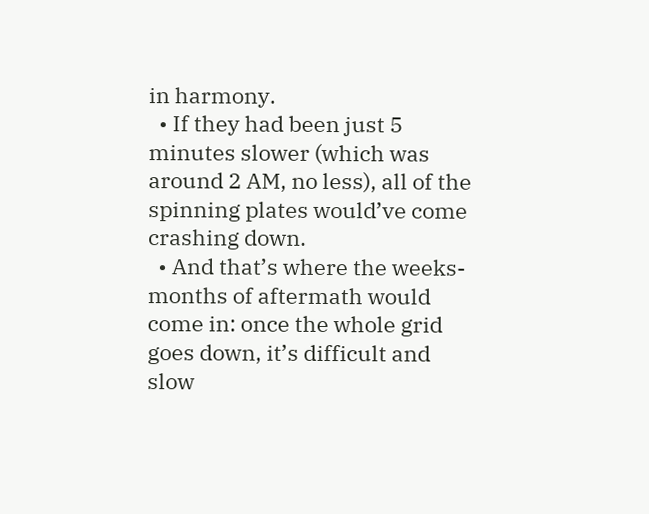in harmony.
  • If they had been just 5 minutes slower (which was around 2 AM, no less), all of the spinning plates would’ve come crashing down.
  • And that’s where the weeks-months of aftermath would come in: once the whole grid goes down, it’s difficult and slow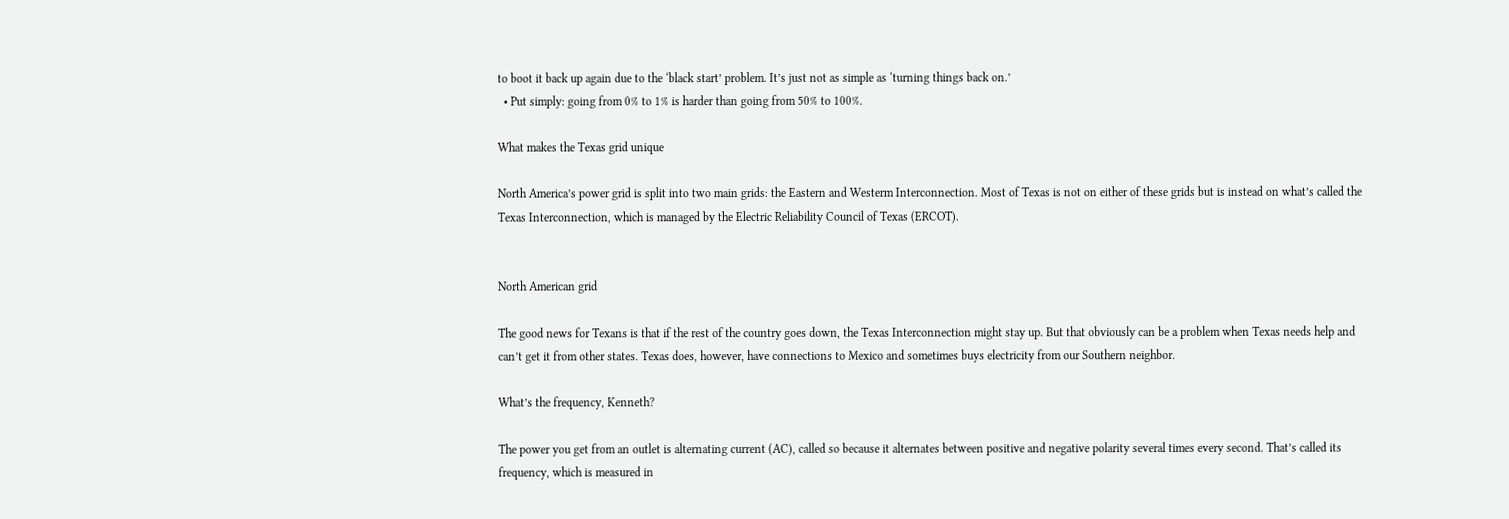to boot it back up again due to the ‘black start’ problem. It’s just not as simple as ‘turning things back on.’
  • Put simply: going from 0% to 1% is harder than going from 50% to 100%.

What makes the Texas grid unique

North America’s power grid is split into two main grids: the Eastern and Westerm Interconnection. Most of Texas is not on either of these grids but is instead on what’s called the Texas Interconnection, which is managed by the Electric Reliability Council of Texas (ERCOT).


North American grid

The good news for Texans is that if the rest of the country goes down, the Texas Interconnection might stay up. But that obviously can be a problem when Texas needs help and can’t get it from other states. Texas does, however, have connections to Mexico and sometimes buys electricity from our Southern neighbor.

What’s the frequency, Kenneth?

The power you get from an outlet is alternating current (AC), called so because it alternates between positive and negative polarity several times every second. That’s called its frequency, which is measured in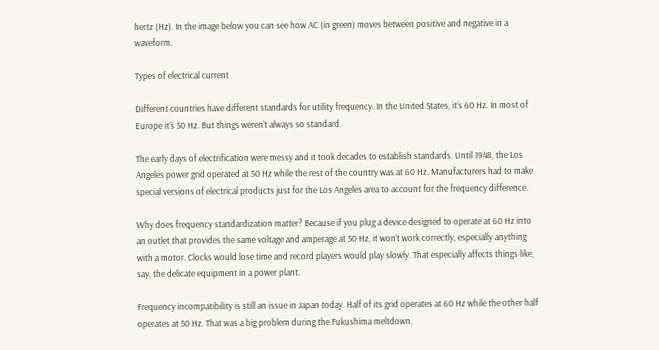hertz (Hz). In the image below you can see how AC (in green) moves between positive and negative in a waveform.

Types of electrical current

Different countries have different standards for utility frequency. In the United States, it’s 60 Hz. In most of Europe it’s 50 Hz. But things weren’t always so standard.

The early days of electrification were messy and it took decades to establish standards. Until 1948, the Los Angeles power grid operated at 50 Hz while the rest of the country was at 60 Hz. Manufacturers had to make special versions of electrical products just for the Los Angeles area to account for the frequency difference.

Why does frequency standardization matter? Because if you plug a device designed to operate at 60 Hz into an outlet that provides the same voltage and amperage at 50 Hz, it won’t work correctly, especially anything with a motor. Clocks would lose time and record players would play slowly. That especially affects things like, say, the delicate equipment in a power plant.

Frequency incompatibility is still an issue in Japan today. Half of its grid operates at 60 Hz while the other half operates at 50 Hz. That was a big problem during the Fukushima meltdown,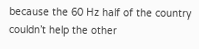because the 60 Hz half of the country couldn’t help the other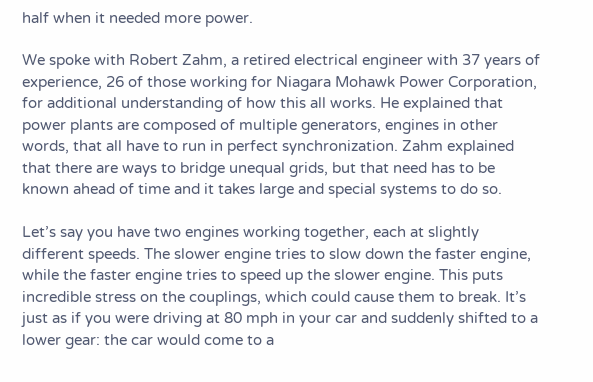half when it needed more power.

We spoke with Robert Zahm, a retired electrical engineer with 37 years of experience, 26 of those working for Niagara Mohawk Power Corporation, for additional understanding of how this all works. He explained that power plants are composed of multiple generators, engines in other words, that all have to run in perfect synchronization. Zahm explained that there are ways to bridge unequal grids, but that need has to be known ahead of time and it takes large and special systems to do so.

Let’s say you have two engines working together, each at slightly different speeds. The slower engine tries to slow down the faster engine, while the faster engine tries to speed up the slower engine. This puts incredible stress on the couplings, which could cause them to break. It’s just as if you were driving at 80 mph in your car and suddenly shifted to a lower gear: the car would come to a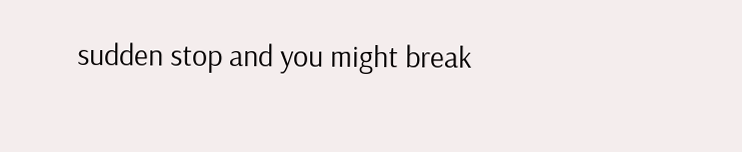sudden stop and you might break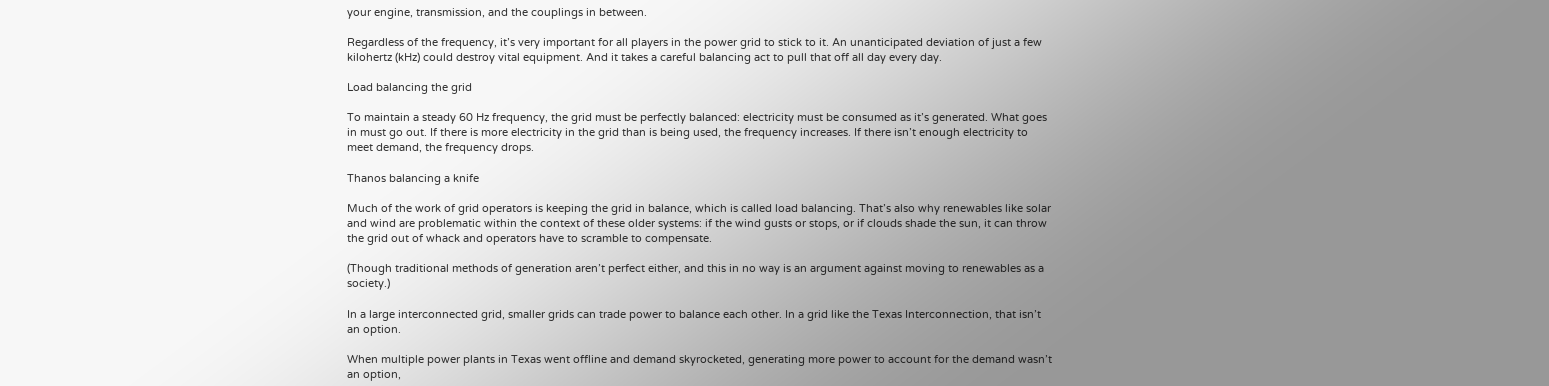your engine, transmission, and the couplings in between.

Regardless of the frequency, it’s very important for all players in the power grid to stick to it. An unanticipated deviation of just a few kilohertz (kHz) could destroy vital equipment. And it takes a careful balancing act to pull that off all day every day.

Load balancing the grid

To maintain a steady 60 Hz frequency, the grid must be perfectly balanced: electricity must be consumed as it’s generated. What goes in must go out. If there is more electricity in the grid than is being used, the frequency increases. If there isn’t enough electricity to meet demand, the frequency drops.

Thanos balancing a knife

Much of the work of grid operators is keeping the grid in balance, which is called load balancing. That’s also why renewables like solar and wind are problematic within the context of these older systems: if the wind gusts or stops, or if clouds shade the sun, it can throw the grid out of whack and operators have to scramble to compensate.

(Though traditional methods of generation aren’t perfect either, and this in no way is an argument against moving to renewables as a society.)

In a large interconnected grid, smaller grids can trade power to balance each other. In a grid like the Texas Interconnection, that isn’t an option.

When multiple power plants in Texas went offline and demand skyrocketed, generating more power to account for the demand wasn’t an option,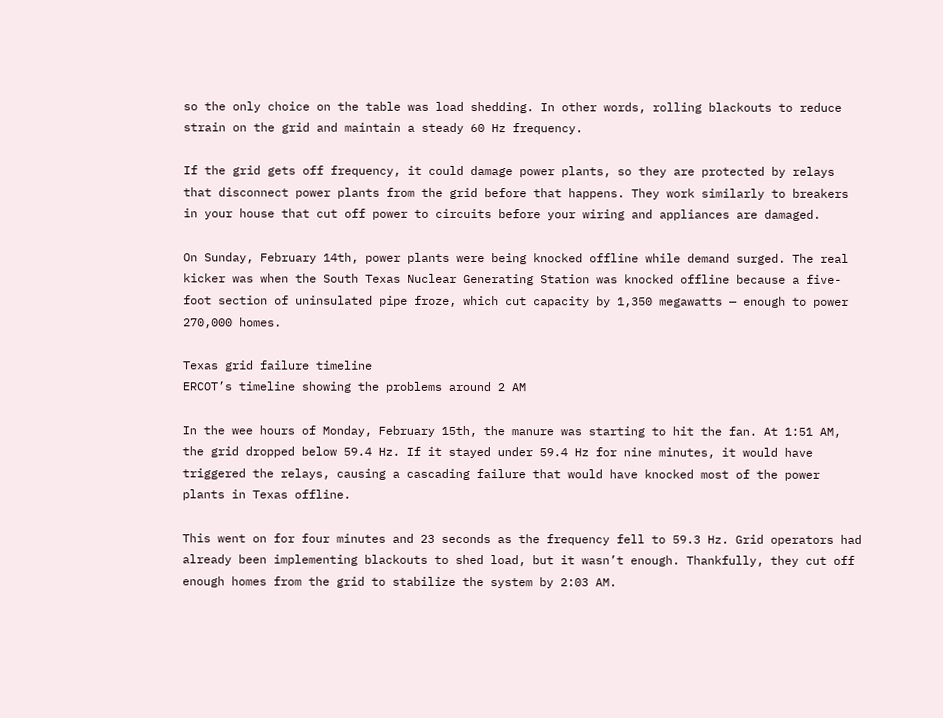so the only choice on the table was load shedding. In other words, rolling blackouts to reduce strain on the grid and maintain a steady 60 Hz frequency.

If the grid gets off frequency, it could damage power plants, so they are protected by relays that disconnect power plants from the grid before that happens. They work similarly to breakers in your house that cut off power to circuits before your wiring and appliances are damaged.

On Sunday, February 14th, power plants were being knocked offline while demand surged. The real kicker was when the South Texas Nuclear Generating Station was knocked offline because a five-foot section of uninsulated pipe froze, which cut capacity by 1,350 megawatts — enough to power 270,000 homes.

Texas grid failure timeline
ERCOT’s timeline showing the problems around 2 AM

In the wee hours of Monday, February 15th, the manure was starting to hit the fan. At 1:51 AM, the grid dropped below 59.4 Hz. If it stayed under 59.4 Hz for nine minutes, it would have triggered the relays, causing a cascading failure that would have knocked most of the power plants in Texas offline.

This went on for four minutes and 23 seconds as the frequency fell to 59.3 Hz. Grid operators had already been implementing blackouts to shed load, but it wasn’t enough. Thankfully, they cut off enough homes from the grid to stabilize the system by 2:03 AM.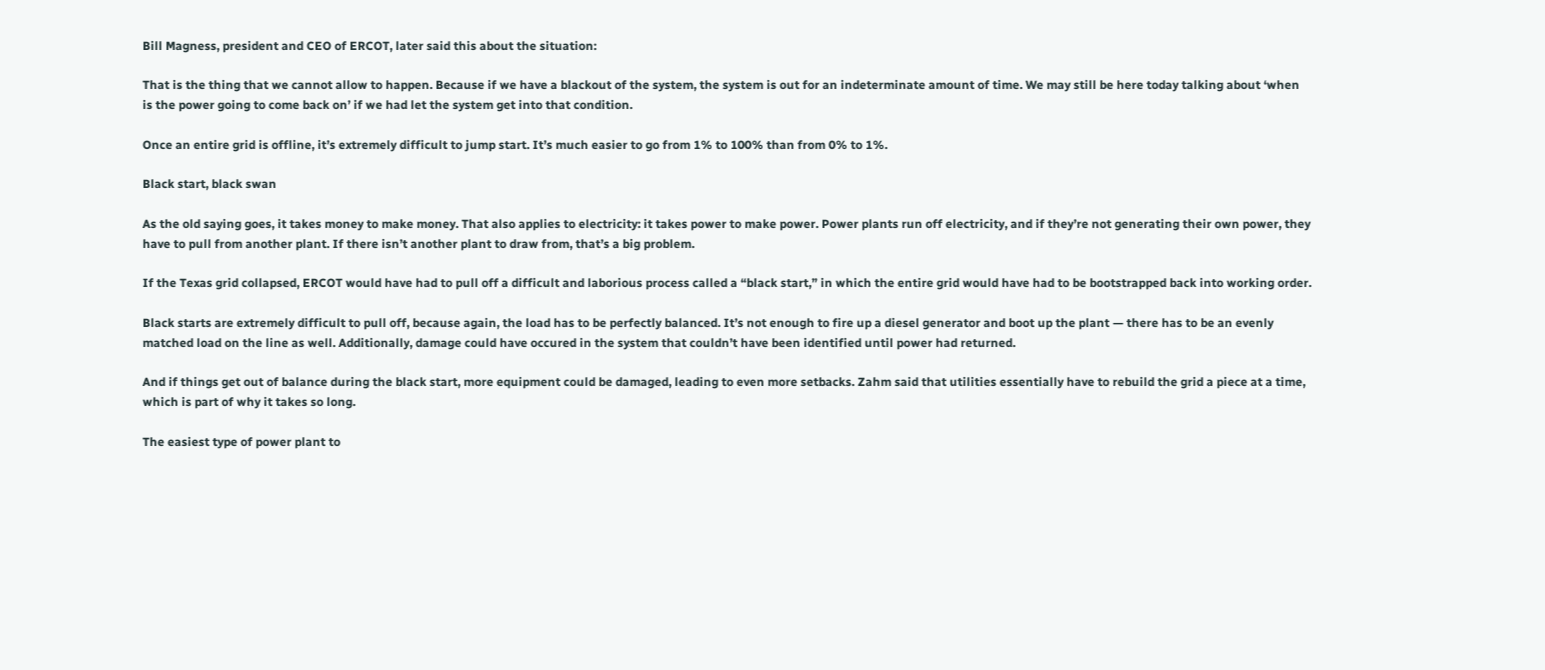Bill Magness, president and CEO of ERCOT, later said this about the situation:

That is the thing that we cannot allow to happen. Because if we have a blackout of the system, the system is out for an indeterminate amount of time. We may still be here today talking about ‘when is the power going to come back on’ if we had let the system get into that condition.

Once an entire grid is offline, it’s extremely difficult to jump start. It’s much easier to go from 1% to 100% than from 0% to 1%.

Black start, black swan

As the old saying goes, it takes money to make money. That also applies to electricity: it takes power to make power. Power plants run off electricity, and if they’re not generating their own power, they have to pull from another plant. If there isn’t another plant to draw from, that’s a big problem.

If the Texas grid collapsed, ERCOT would have had to pull off a difficult and laborious process called a “black start,” in which the entire grid would have had to be bootstrapped back into working order.

Black starts are extremely difficult to pull off, because again, the load has to be perfectly balanced. It’s not enough to fire up a diesel generator and boot up the plant — there has to be an evenly matched load on the line as well. Additionally, damage could have occured in the system that couldn’t have been identified until power had returned.

And if things get out of balance during the black start, more equipment could be damaged, leading to even more setbacks. Zahm said that utilities essentially have to rebuild the grid a piece at a time, which is part of why it takes so long.

The easiest type of power plant to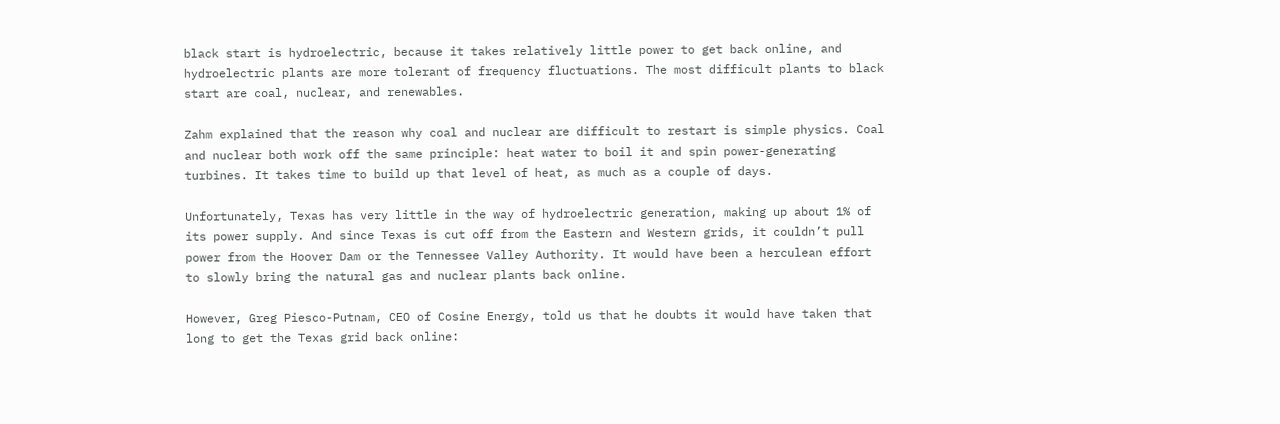black start is hydroelectric, because it takes relatively little power to get back online, and hydroelectric plants are more tolerant of frequency fluctuations. The most difficult plants to black start are coal, nuclear, and renewables.

Zahm explained that the reason why coal and nuclear are difficult to restart is simple physics. Coal and nuclear both work off the same principle: heat water to boil it and spin power-generating turbines. It takes time to build up that level of heat, as much as a couple of days.

Unfortunately, Texas has very little in the way of hydroelectric generation, making up about 1% of its power supply. And since Texas is cut off from the Eastern and Western grids, it couldn’t pull power from the Hoover Dam or the Tennessee Valley Authority. It would have been a herculean effort to slowly bring the natural gas and nuclear plants back online.

However, Greg Piesco-Putnam, CEO of Cosine Energy, told us that he doubts it would have taken that long to get the Texas grid back online: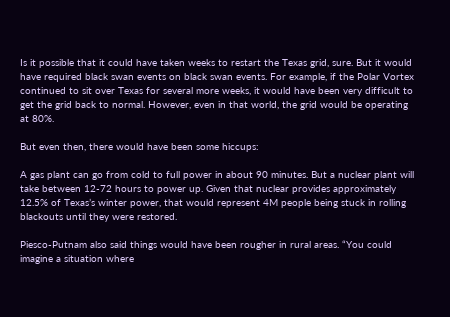Is it possible that it could have taken weeks to restart the Texas grid, sure. But it would have required black swan events on black swan events. For example, if the Polar Vortex continued to sit over Texas for several more weeks, it would have been very difficult to get the grid back to normal. However, even in that world, the grid would be operating at 80%.

But even then, there would have been some hiccups:

A gas plant can go from cold to full power in about 90 minutes. But a nuclear plant will take between 12-72 hours to power up. Given that nuclear provides approximately 12.5% of Texas’s winter power, that would represent 4M people being stuck in rolling blackouts until they were restored.

Piesco-Putnam also said things would have been rougher in rural areas. “You could imagine a situation where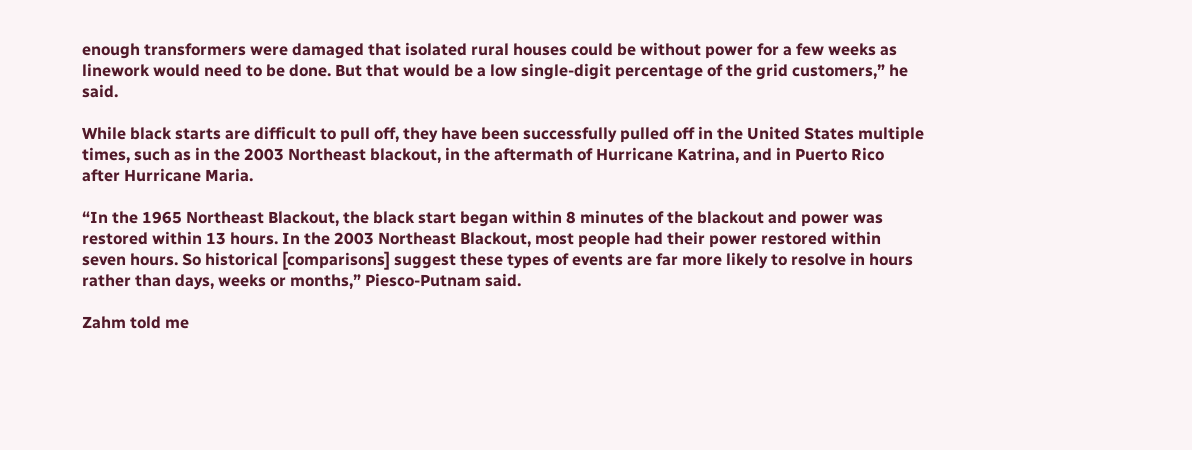enough transformers were damaged that isolated rural houses could be without power for a few weeks as linework would need to be done. But that would be a low single-digit percentage of the grid customers,” he said.

While black starts are difficult to pull off, they have been successfully pulled off in the United States multiple times, such as in the 2003 Northeast blackout, in the aftermath of Hurricane Katrina, and in Puerto Rico after Hurricane Maria.

“In the 1965 Northeast Blackout, the black start began within 8 minutes of the blackout and power was restored within 13 hours. In the 2003 Northeast Blackout, most people had their power restored within seven hours. So historical [comparisons] suggest these types of events are far more likely to resolve in hours rather than days, weeks or months,” Piesco-Putnam said.

Zahm told me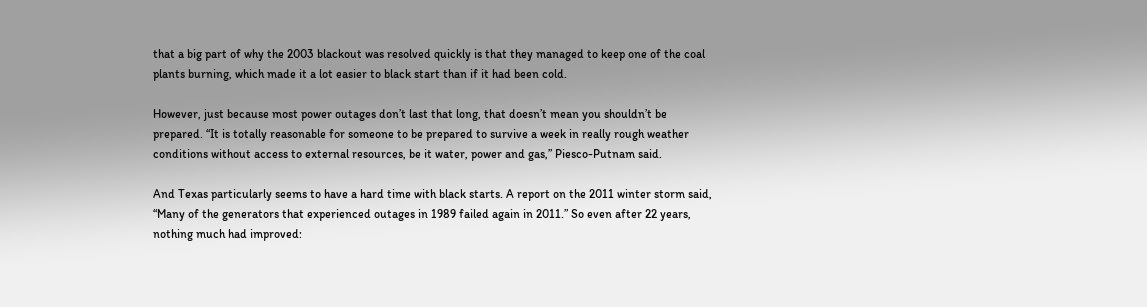that a big part of why the 2003 blackout was resolved quickly is that they managed to keep one of the coal plants burning, which made it a lot easier to black start than if it had been cold.

However, just because most power outages don’t last that long, that doesn’t mean you shouldn’t be prepared. “It is totally reasonable for someone to be prepared to survive a week in really rough weather conditions without access to external resources, be it water, power and gas,” Piesco-Putnam said.

And Texas particularly seems to have a hard time with black starts. A report on the 2011 winter storm said, “Many of the generators that experienced outages in 1989 failed again in 2011.” So even after 22 years, nothing much had improved: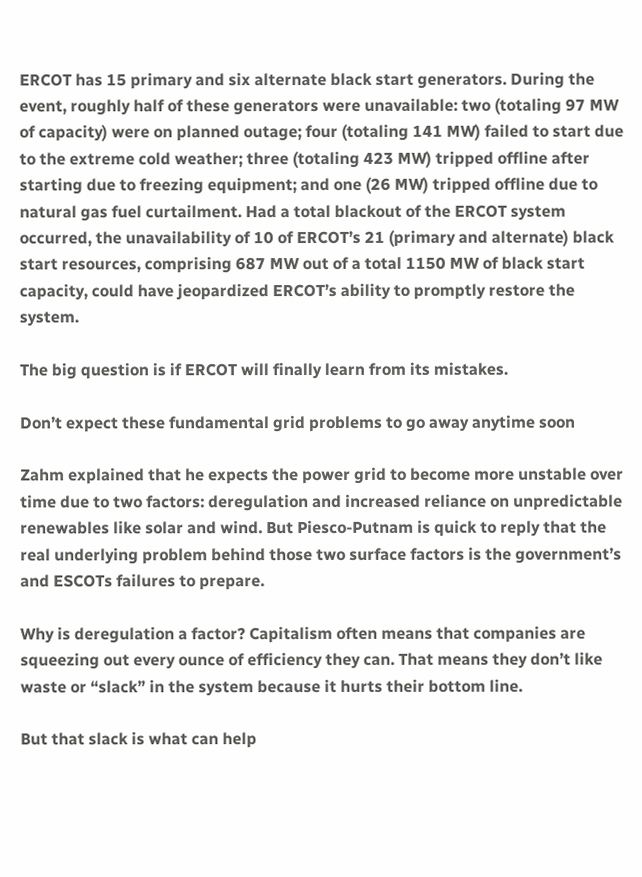ERCOT has 15 primary and six alternate black start generators. During the event, roughly half of these generators were unavailable: two (totaling 97 MW of capacity) were on planned outage; four (totaling 141 MW) failed to start due to the extreme cold weather; three (totaling 423 MW) tripped offline after starting due to freezing equipment; and one (26 MW) tripped offline due to natural gas fuel curtailment. Had a total blackout of the ERCOT system occurred, the unavailability of 10 of ERCOT’s 21 (primary and alternate) black start resources, comprising 687 MW out of a total 1150 MW of black start capacity, could have jeopardized ERCOT’s ability to promptly restore the system.

The big question is if ERCOT will finally learn from its mistakes.

Don’t expect these fundamental grid problems to go away anytime soon

Zahm explained that he expects the power grid to become more unstable over time due to two factors: deregulation and increased reliance on unpredictable renewables like solar and wind. But Piesco-Putnam is quick to reply that the real underlying problem behind those two surface factors is the government’s and ESCOTs failures to prepare.

Why is deregulation a factor? Capitalism often means that companies are squeezing out every ounce of efficiency they can. That means they don’t like waste or “slack” in the system because it hurts their bottom line.

But that slack is what can help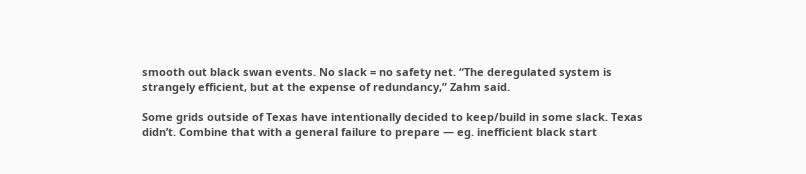smooth out black swan events. No slack = no safety net. “The deregulated system is strangely efficient, but at the expense of redundancy,” Zahm said.

Some grids outside of Texas have intentionally decided to keep/build in some slack. Texas didn’t. Combine that with a general failure to prepare — eg. inefficient black start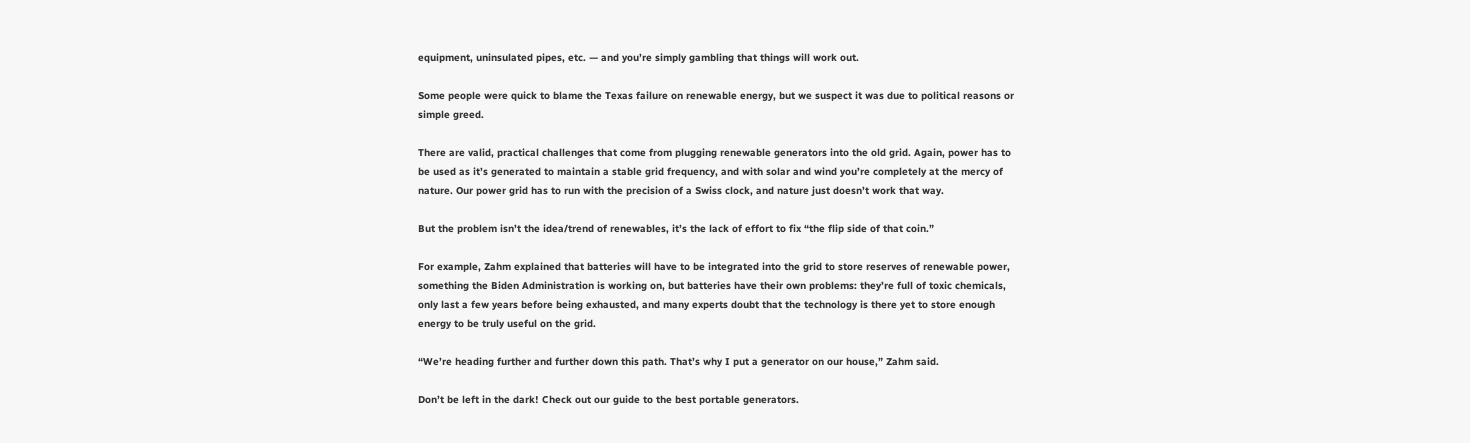equipment, uninsulated pipes, etc. — and you’re simply gambling that things will work out.

Some people were quick to blame the Texas failure on renewable energy, but we suspect it was due to political reasons or simple greed.

There are valid, practical challenges that come from plugging renewable generators into the old grid. Again, power has to be used as it’s generated to maintain a stable grid frequency, and with solar and wind you’re completely at the mercy of nature. Our power grid has to run with the precision of a Swiss clock, and nature just doesn’t work that way.

But the problem isn’t the idea/trend of renewables, it’s the lack of effort to fix “the flip side of that coin.”

For example, Zahm explained that batteries will have to be integrated into the grid to store reserves of renewable power, something the Biden Administration is working on, but batteries have their own problems: they’re full of toxic chemicals, only last a few years before being exhausted, and many experts doubt that the technology is there yet to store enough energy to be truly useful on the grid.

“We’re heading further and further down this path. That’s why I put a generator on our house,” Zahm said.

Don’t be left in the dark! Check out our guide to the best portable generators.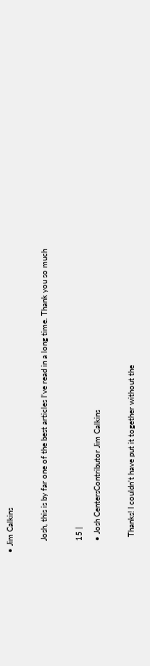• Jim Calkins

      Josh, this is by far one of the best articles I’ve read in a long time. Thank you so much

      15 |
      • Josh CentersContributor Jim Calkins

        Thanks! I couldn’t have put it together without the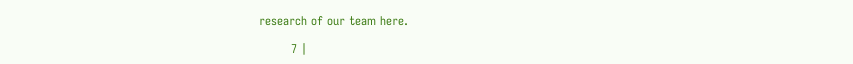research of our team here.

        7 |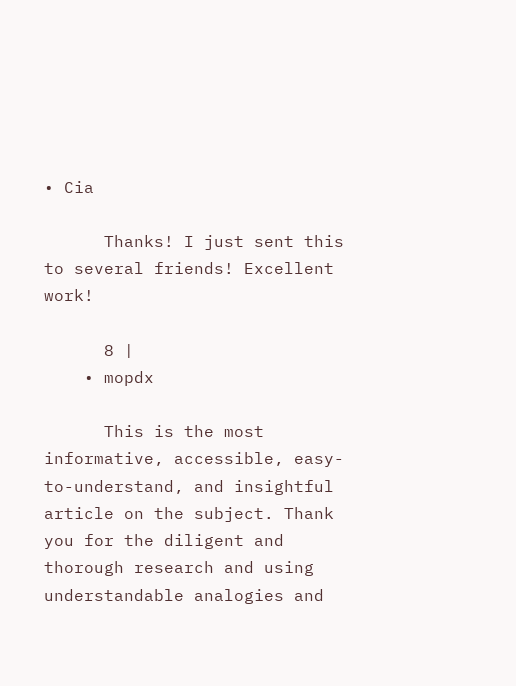• Cia

      Thanks! I just sent this to several friends! Excellent work!

      8 |
    • mopdx

      This is the most informative, accessible, easy-to-understand, and insightful article on the subject. Thank you for the diligent and thorough research and using understandable analogies and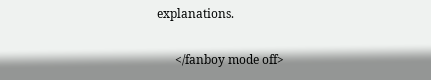explanations.

      </fanboy mode off>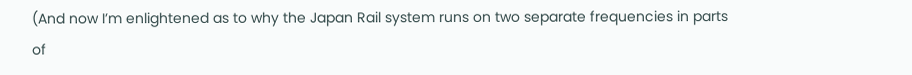(And now I’m enlightened as to why the Japan Rail system runs on two separate frequencies in parts of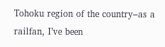Tohoku region of the country–as a railfan, I’ve been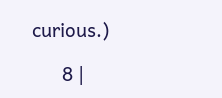curious.)

      8 |